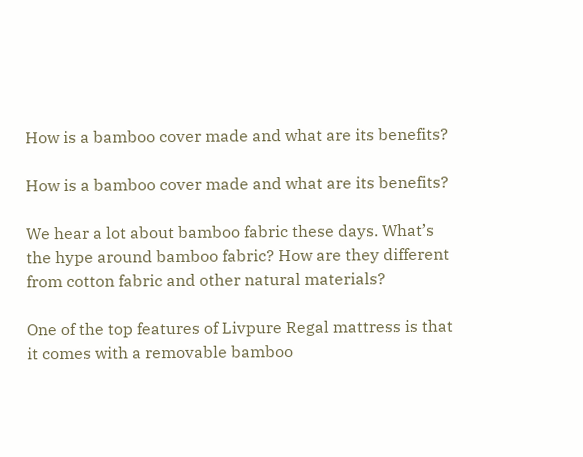How is a bamboo cover made and what are its benefits?

How is a bamboo cover made and what are its benefits?

We hear a lot about bamboo fabric these days. What’s the hype around bamboo fabric? How are they different from cotton fabric and other natural materials?

One of the top features of Livpure Regal mattress is that it comes with a removable bamboo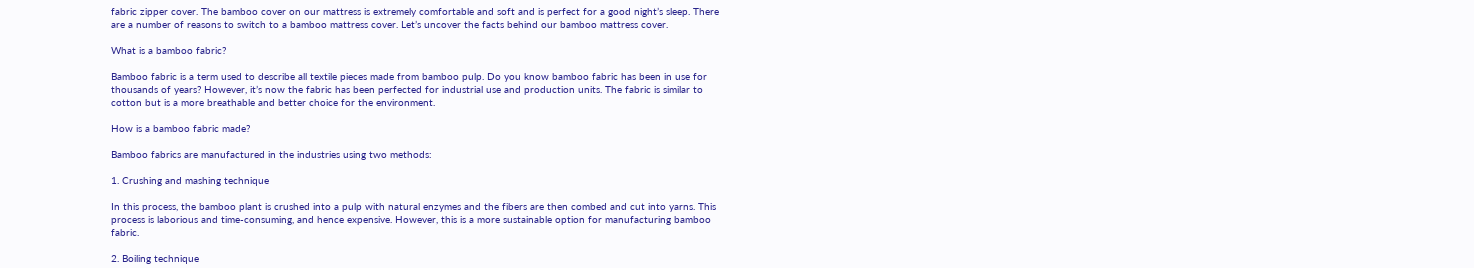fabric zipper cover. The bamboo cover on our mattress is extremely comfortable and soft and is perfect for a good night’s sleep. There are a number of reasons to switch to a bamboo mattress cover. Let’s uncover the facts behind our bamboo mattress cover.

What is a bamboo fabric?

Bamboo fabric is a term used to describe all textile pieces made from bamboo pulp. Do you know bamboo fabric has been in use for thousands of years? However, it’s now the fabric has been perfected for industrial use and production units. The fabric is similar to cotton but is a more breathable and better choice for the environment.

How is a bamboo fabric made?

Bamboo fabrics are manufactured in the industries using two methods:

1. Crushing and mashing technique

In this process, the bamboo plant is crushed into a pulp with natural enzymes and the fibers are then combed and cut into yarns. This process is laborious and time-consuming, and hence expensive. However, this is a more sustainable option for manufacturing bamboo fabric.

2. Boiling technique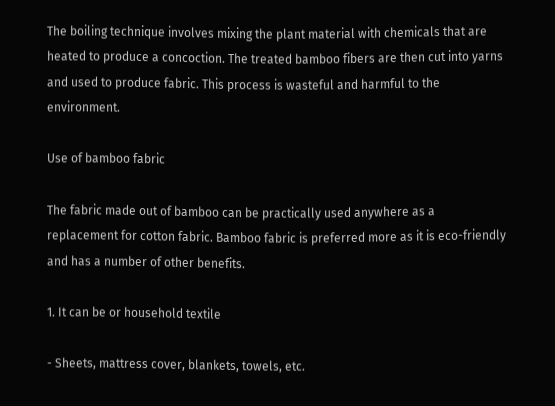The boiling technique involves mixing the plant material with chemicals that are heated to produce a concoction. The treated bamboo fibers are then cut into yarns and used to produce fabric. This process is wasteful and harmful to the environment.

Use of bamboo fabric

The fabric made out of bamboo can be practically used anywhere as a replacement for cotton fabric. Bamboo fabric is preferred more as it is eco-friendly and has a number of other benefits.

1. It can be or household textile

- Sheets, mattress cover, blankets, towels, etc.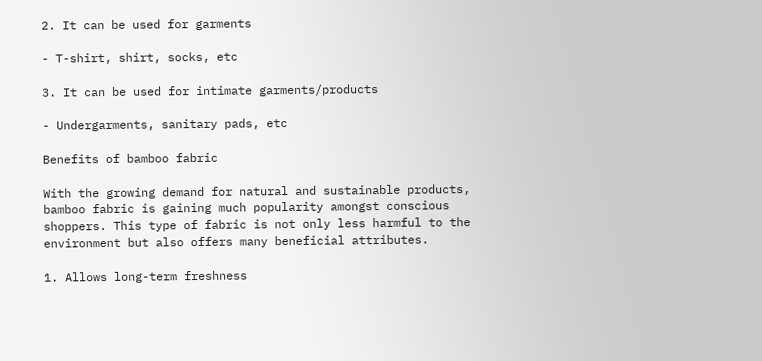2. It can be used for garments

- T-shirt, shirt, socks, etc

3. It can be used for intimate garments/products

- Undergarments, sanitary pads, etc

Benefits of bamboo fabric

With the growing demand for natural and sustainable products, bamboo fabric is gaining much popularity amongst conscious shoppers. This type of fabric is not only less harmful to the environment but also offers many beneficial attributes.

1. Allows long-term freshness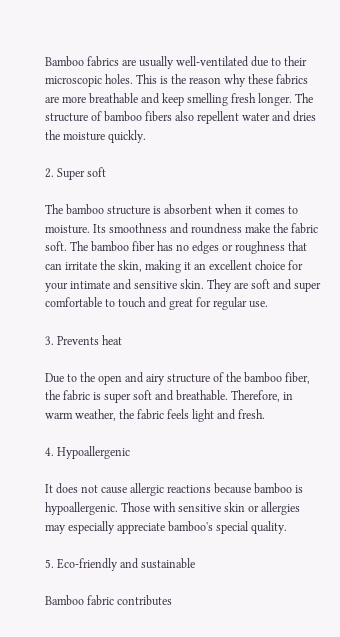Bamboo fabrics are usually well-ventilated due to their microscopic holes. This is the reason why these fabrics are more breathable and keep smelling fresh longer. The structure of bamboo fibers also repellent water and dries the moisture quickly.

2. Super soft

The bamboo structure is absorbent when it comes to moisture. Its smoothness and roundness make the fabric soft. The bamboo fiber has no edges or roughness that can irritate the skin, making it an excellent choice for your intimate and sensitive skin. They are soft and super comfortable to touch and great for regular use.

3. Prevents heat

Due to the open and airy structure of the bamboo fiber, the fabric is super soft and breathable. Therefore, in warm weather, the fabric feels light and fresh.

4. Hypoallergenic

It does not cause allergic reactions because bamboo is hypoallergenic. Those with sensitive skin or allergies may especially appreciate bamboo's special quality.

5. Eco-friendly and sustainable

Bamboo fabric contributes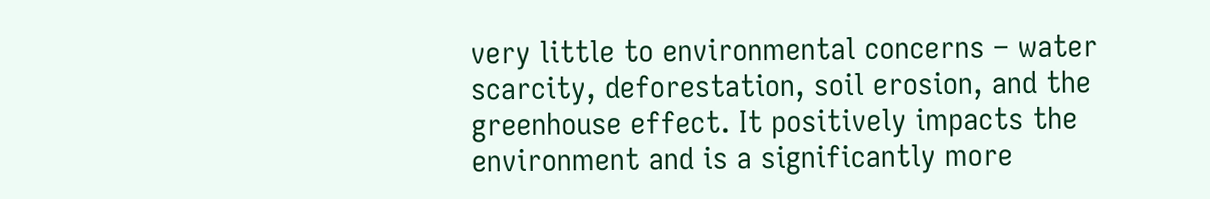very little to environmental concerns – water scarcity, deforestation, soil erosion, and the greenhouse effect. It positively impacts the environment and is a significantly more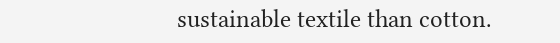sustainable textile than cotton.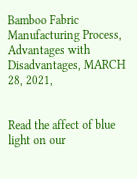Bamboo Fabric Manufacturing Process, Advantages with Disadvantages, MARCH 28, 2021,


Read the affect of blue light on our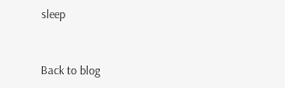sleep


Back to blog